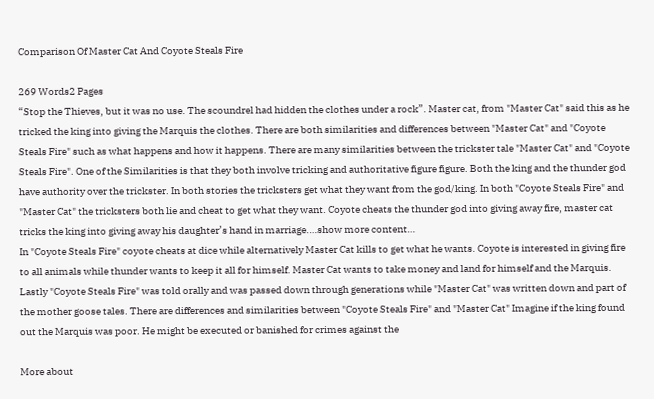Comparison Of Master Cat And Coyote Steals Fire

269 Words2 Pages
“Stop the Thieves, but it was no use. The scoundrel had hidden the clothes under a rock”. Master cat, from "Master Cat" said this as he tricked the king into giving the Marquis the clothes. There are both similarities and differences between "Master Cat" and "Coyote Steals Fire" such as what happens and how it happens. There are many similarities between the trickster tale "Master Cat" and "Coyote Steals Fire". One of the Similarities is that they both involve tricking and authoritative figure figure. Both the king and the thunder god have authority over the trickster. In both stories the tricksters get what they want from the god/king. In both "Coyote Steals Fire" and "Master Cat" the tricksters both lie and cheat to get what they want. Coyote cheats the thunder god into giving away fire, master cat tricks the king into giving away his daughter’s hand in marriage.…show more content…
In "Coyote Steals Fire" coyote cheats at dice while alternatively Master Cat kills to get what he wants. Coyote is interested in giving fire to all animals while thunder wants to keep it all for himself. Master Cat wants to take money and land for himself and the Marquis. Lastly "Coyote Steals Fire" was told orally and was passed down through generations while "Master Cat" was written down and part of the mother goose tales. There are differences and similarities between "Coyote Steals Fire" and "Master Cat" Imagine if the king found out the Marquis was poor. He might be executed or banished for crimes against the

More about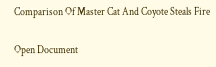Comparison Of Master Cat And Coyote Steals Fire

Open Document